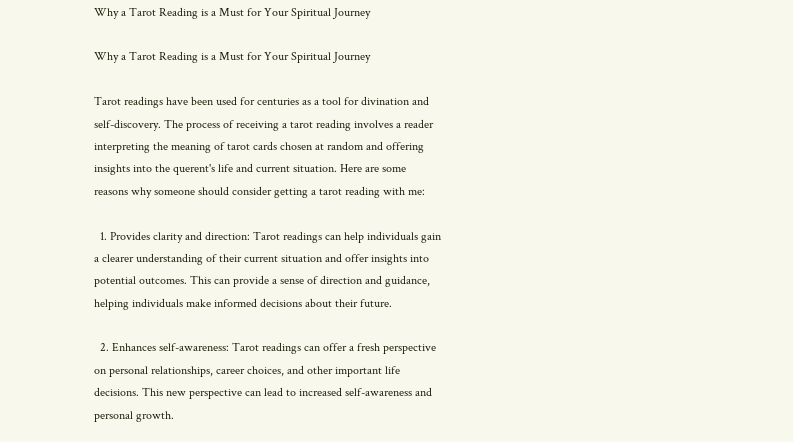Why a Tarot Reading is a Must for Your Spiritual Journey

Why a Tarot Reading is a Must for Your Spiritual Journey

Tarot readings have been used for centuries as a tool for divination and self-discovery. The process of receiving a tarot reading involves a reader interpreting the meaning of tarot cards chosen at random and offering insights into the querent's life and current situation. Here are some reasons why someone should consider getting a tarot reading with me:

  1. Provides clarity and direction: Tarot readings can help individuals gain a clearer understanding of their current situation and offer insights into potential outcomes. This can provide a sense of direction and guidance, helping individuals make informed decisions about their future.

  2. Enhances self-awareness: Tarot readings can offer a fresh perspective on personal relationships, career choices, and other important life decisions. This new perspective can lead to increased self-awareness and personal growth.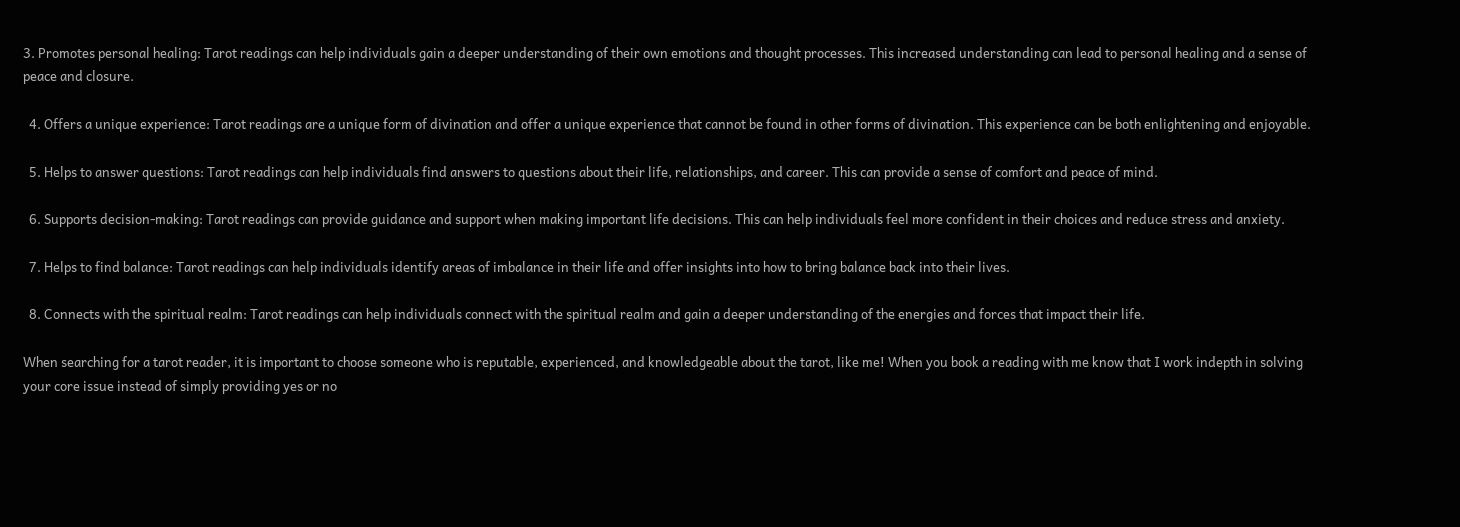3. Promotes personal healing: Tarot readings can help individuals gain a deeper understanding of their own emotions and thought processes. This increased understanding can lead to personal healing and a sense of peace and closure.

  4. Offers a unique experience: Tarot readings are a unique form of divination and offer a unique experience that cannot be found in other forms of divination. This experience can be both enlightening and enjoyable.

  5. Helps to answer questions: Tarot readings can help individuals find answers to questions about their life, relationships, and career. This can provide a sense of comfort and peace of mind.

  6. Supports decision-making: Tarot readings can provide guidance and support when making important life decisions. This can help individuals feel more confident in their choices and reduce stress and anxiety.

  7. Helps to find balance: Tarot readings can help individuals identify areas of imbalance in their life and offer insights into how to bring balance back into their lives.

  8. Connects with the spiritual realm: Tarot readings can help individuals connect with the spiritual realm and gain a deeper understanding of the energies and forces that impact their life.

When searching for a tarot reader, it is important to choose someone who is reputable, experienced, and knowledgeable about the tarot, like me! When you book a reading with me know that I work indepth in solving your core issue instead of simply providing yes or no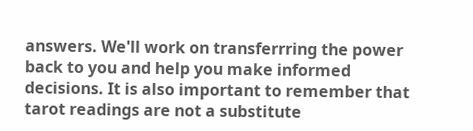answers. We'll work on transferrring the power back to you and help you make informed decisions. It is also important to remember that tarot readings are not a substitute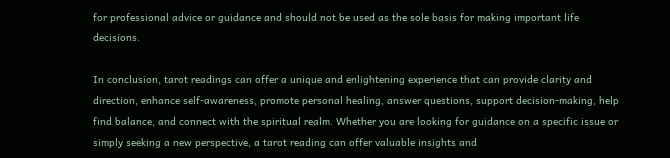for professional advice or guidance and should not be used as the sole basis for making important life decisions.

In conclusion, tarot readings can offer a unique and enlightening experience that can provide clarity and direction, enhance self-awareness, promote personal healing, answer questions, support decision-making, help find balance, and connect with the spiritual realm. Whether you are looking for guidance on a specific issue or simply seeking a new perspective, a tarot reading can offer valuable insights and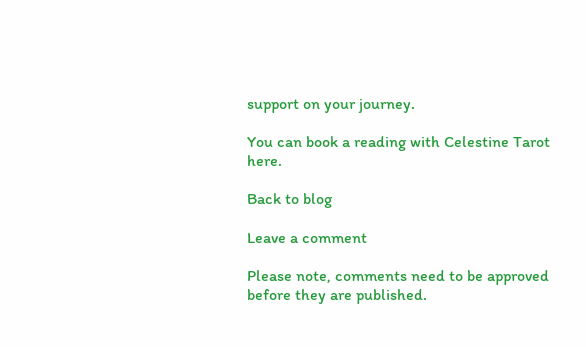support on your journey.

You can book a reading with Celestine Tarot here.

Back to blog

Leave a comment

Please note, comments need to be approved before they are published.